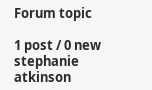Forum topic

1 post / 0 new
stephanie atkinson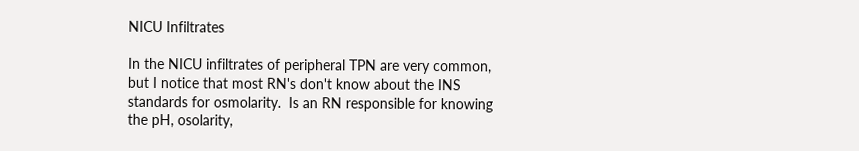NICU Infiltrates

In the NICU infiltrates of peripheral TPN are very common, but I notice that most RN's don't know about the INS standards for osmolarity.  Is an RN responsible for knowing the pH, osolarity,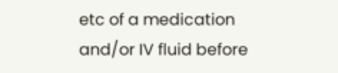etc of a medication and/or IV fluid before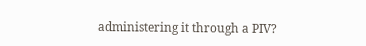administering it through a PIV?